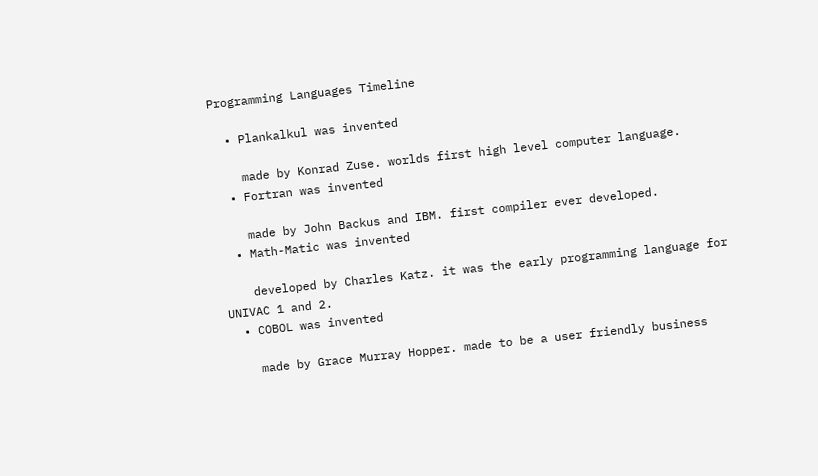Programming Languages Timeline

  • Plankalkul was invented

    made by Konrad Zuse. worlds first high level computer language.
  • Fortran was invented

    made by John Backus and IBM. first compiler ever developed.
  • Math-Matic was invented

    developed by Charles Katz. it was the early programming language for UNIVAC 1 and 2.
  • COBOL was invented

    made by Grace Murray Hopper. made to be a user friendly business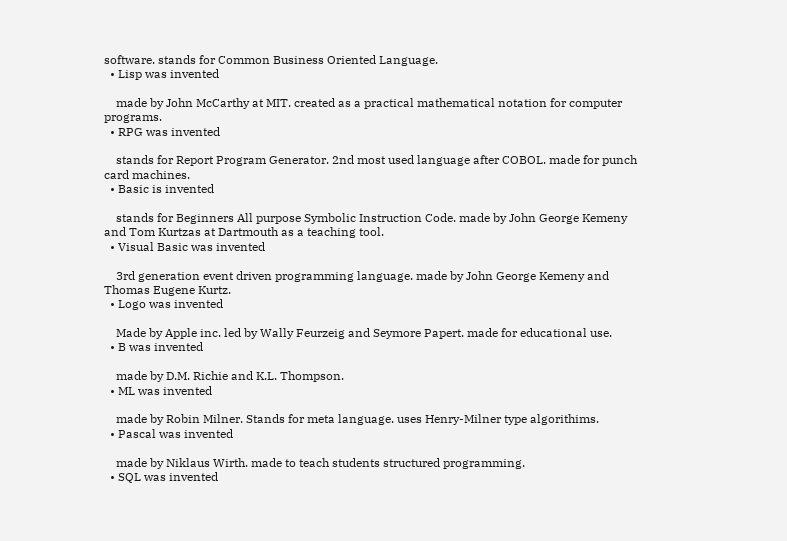software. stands for Common Business Oriented Language.
  • Lisp was invented

    made by John McCarthy at MIT. created as a practical mathematical notation for computer programs.
  • RPG was invented

    stands for Report Program Generator. 2nd most used language after COBOL. made for punch card machines.
  • Basic is invented

    stands for Beginners All purpose Symbolic Instruction Code. made by John George Kemeny and Tom Kurtzas at Dartmouth as a teaching tool.
  • Visual Basic was invented

    3rd generation event driven programming language. made by John George Kemeny and Thomas Eugene Kurtz.
  • Logo was invented

    Made by Apple inc. led by Wally Feurzeig and Seymore Papert. made for educational use.
  • B was invented

    made by D.M. Richie and K.L. Thompson.
  • ML was invented

    made by Robin Milner. Stands for meta language. uses Henry-Milner type algorithims.
  • Pascal was invented

    made by Niklaus Wirth. made to teach students structured programming.
  • SQL was invented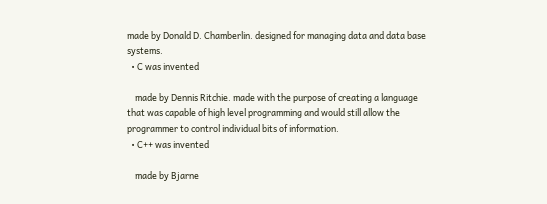made by Donald D. Chamberlin. designed for managing data and data base systems.
  • C was invented

    made by Dennis Ritchie. made with the purpose of creating a language that was capable of high level programming and would still allow the programmer to control individual bits of information.
  • C++ was invented

    made by Bjarne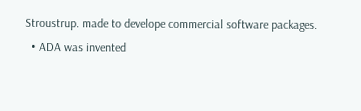Stroustrup. made to develope commercial software packages.
  • ADA was invented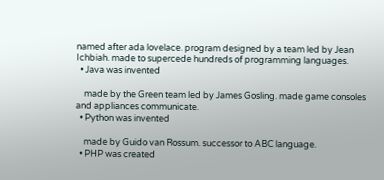named after ada lovelace. program designed by a team led by Jean Ichbiah. made to supercede hundreds of programming languages.
  • Java was invented

    made by the Green team led by James Gosling. made game consoles and appliances communicate.
  • Python was invented

    made by Guido van Rossum. successor to ABC language.
  • PHP was created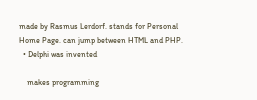made by Rasmus Lerdorf. stands for Personal Home Page. can jump between HTML and PHP.
  • Delphi was invented

    makes programming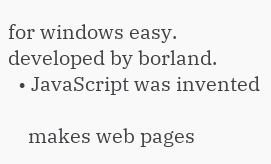for windows easy. developed by borland.
  • JavaScript was invented

    makes web pages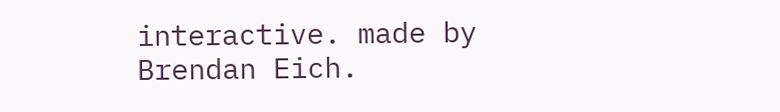interactive. made by Brendan Eich.